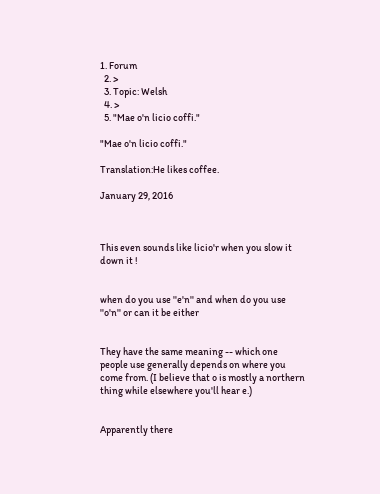1. Forum
  2. >
  3. Topic: Welsh
  4. >
  5. "Mae o'n licio coffi."

"Mae o'n licio coffi."

Translation:He likes coffee.

January 29, 2016



This even sounds like licio'r when you slow it down it !


when do you use ''e'n'' and when do you use ''o'n'' or can it be either


They have the same meaning -- which one people use generally depends on where you come from. (I believe that o is mostly a northern thing while elsewhere you'll hear e.)


Apparently there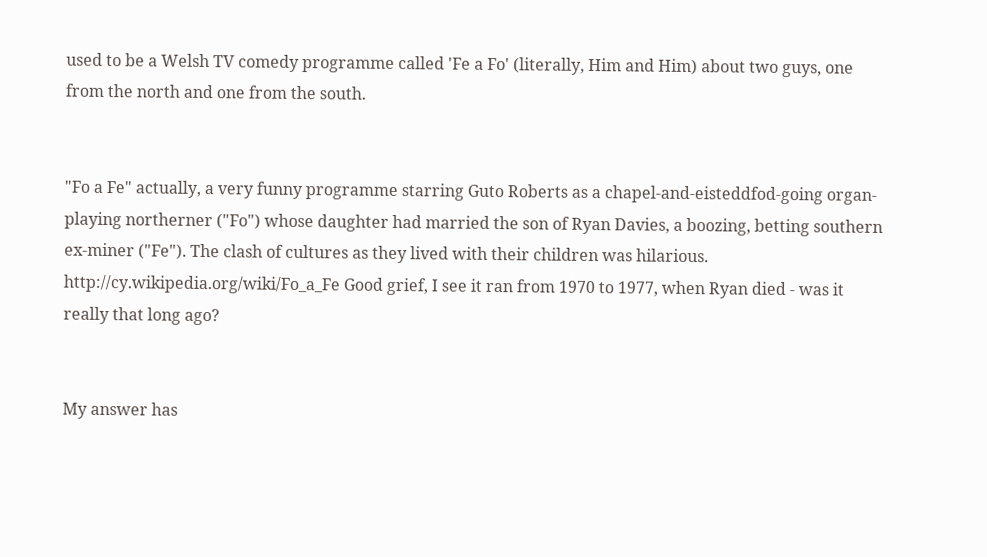used to be a Welsh TV comedy programme called 'Fe a Fo' (literally, Him and Him) about two guys, one from the north and one from the south.


"Fo a Fe" actually, a very funny programme starring Guto Roberts as a chapel-and-eisteddfod-going organ-playing northerner ("Fo") whose daughter had married the son of Ryan Davies, a boozing, betting southern ex-miner ("Fe"). The clash of cultures as they lived with their children was hilarious. http://cy.wikipedia.org/wiki/Fo_a_Fe Good grief, I see it ran from 1970 to 1977, when Ryan died - was it really that long ago?


My answer has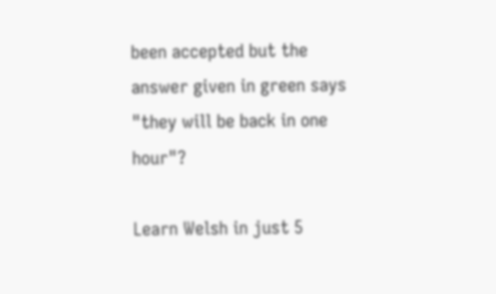been accepted but the answer given in green says "they will be back in one hour"?

Learn Welsh in just 5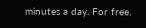minutes a day. For free.